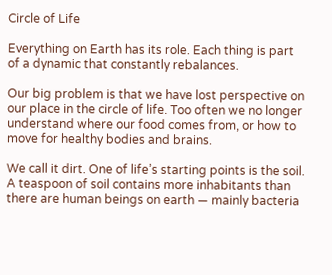Circle of Life

Everything on Earth has its role. Each thing is part of a dynamic that constantly rebalances.

Our big problem is that we have lost perspective on our place in the circle of life. Too often we no longer understand where our food comes from, or how to move for healthy bodies and brains.

We call it dirt. One of life’s starting points is the soil. A teaspoon of soil contains more inhabitants than there are human beings on earth — mainly bacteria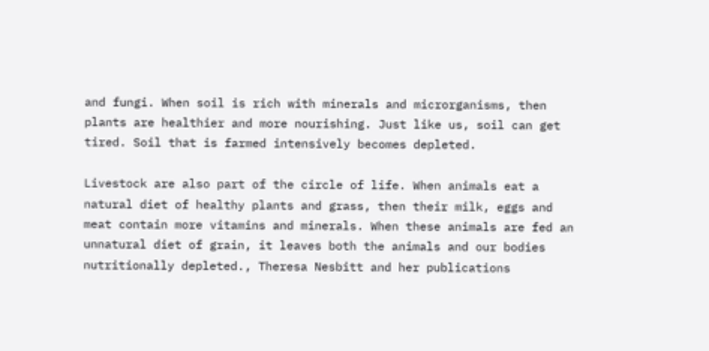and fungi. When soil is rich with minerals and microrganisms, then plants are healthier and more nourishing. Just like us, soil can get tired. Soil that is farmed intensively becomes depleted.

Livestock are also part of the circle of life. When animals eat a natural diet of healthy plants and grass, then their milk, eggs and meat contain more vitamins and minerals. When these animals are fed an unnatural diet of grain, it leaves both the animals and our bodies nutritionally depleted., Theresa Nesbitt and her publications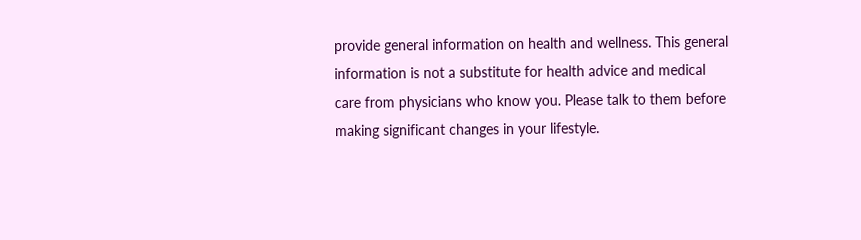provide general information on health and wellness. This general information is not a substitute for health advice and medical care from physicians who know you. Please talk to them before making significant changes in your lifestyle.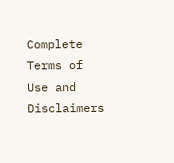Complete Terms of Use and Disclaimers